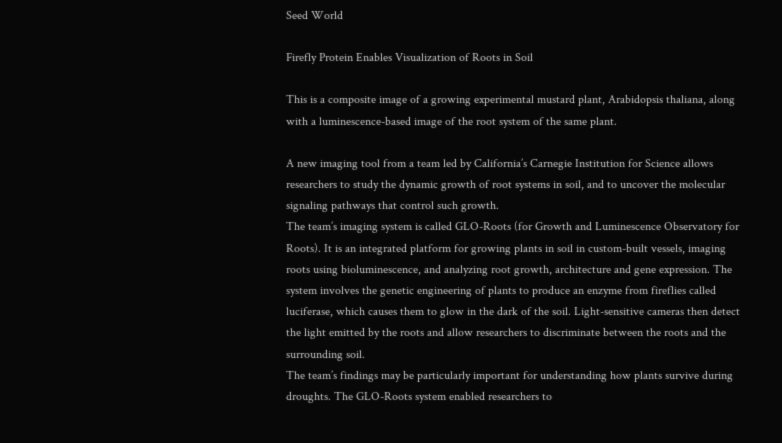Seed World

Firefly Protein Enables Visualization of Roots in Soil

This is a composite image of a growing experimental mustard plant, Arabidopsis thaliana, along with a luminescence-based image of the root system of the same plant.

A new imaging tool from a team led by California’s Carnegie Institution for Science allows researchers to study the dynamic growth of root systems in soil, and to uncover the molecular signaling pathways that control such growth.
The team’s imaging system is called GLO-Roots (for Growth and Luminescence Observatory for Roots). It is an integrated platform for growing plants in soil in custom-built vessels, imaging roots using bioluminescence, and analyzing root growth, architecture and gene expression. The system involves the genetic engineering of plants to produce an enzyme from fireflies called luciferase, which causes them to glow in the dark of the soil. Light-sensitive cameras then detect the light emitted by the roots and allow researchers to discriminate between the roots and the surrounding soil.
The team’s findings may be particularly important for understanding how plants survive during droughts. The GLO-Roots system enabled researchers to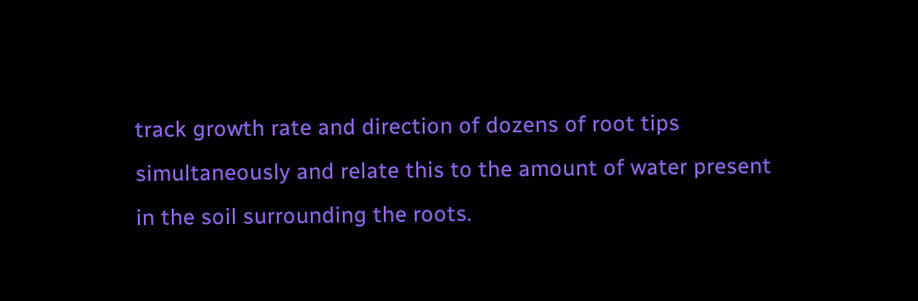track growth rate and direction of dozens of root tips simultaneously and relate this to the amount of water present in the soil surrounding the roots.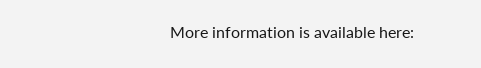More information is available here: